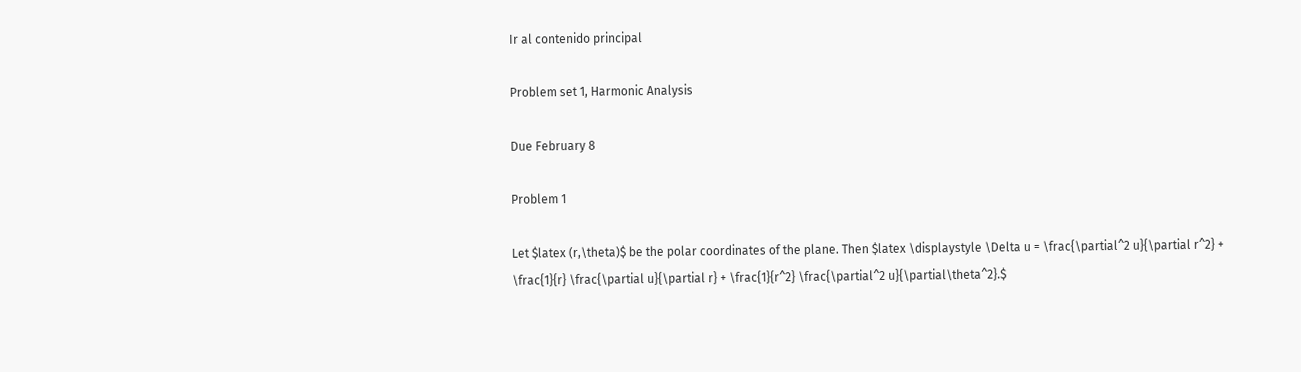Ir al contenido principal

Problem set 1, Harmonic Analysis

Due February 8

Problem 1

Let $latex (r,\theta)$ be the polar coordinates of the plane. Then $latex \displaystyle \Delta u = \frac{\partial^2 u}{\partial r^2} + \frac{1}{r} \frac{\partial u}{\partial r} + \frac{1}{r^2} \frac{\partial^2 u}{\partial\theta^2}.$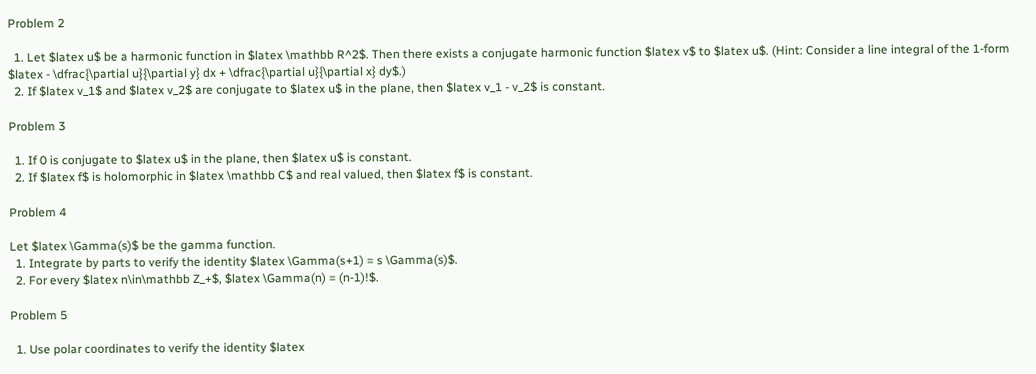Problem 2

  1. Let $latex u$ be a harmonic function in $latex \mathbb R^2$. Then there exists a conjugate harmonic function $latex v$ to $latex u$. (Hint: Consider a line integral of the 1-form $latex - \dfrac{\partial u}{\partial y} dx + \dfrac{\partial u}{\partial x} dy$.)
  2. If $latex v_1$ and $latex v_2$ are conjugate to $latex u$ in the plane, then $latex v_1 - v_2$ is constant.

Problem 3

  1. If 0 is conjugate to $latex u$ in the plane, then $latex u$ is constant.
  2. If $latex f$ is holomorphic in $latex \mathbb C$ and real valued, then $latex f$ is constant.

Problem 4

Let $latex \Gamma(s)$ be the gamma function.
  1. Integrate by parts to verify the identity $latex \Gamma(s+1) = s \Gamma(s)$.
  2. For every $latex n\in\mathbb Z_+$, $latex \Gamma(n) = (n-1)!$.

Problem 5

  1. Use polar coordinates to verify the identity $latex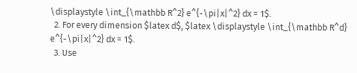\displaystyle \int_{\mathbb R^2} e^{-\pi|x|^2} dx = 1$.
  2. For every dimension $latex d$, $latex \displaystyle \int_{\mathbb R^d} e^{-\pi|x|^2} dx = 1$.
  3. Use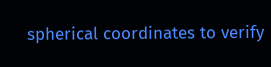spherical coordinates to verify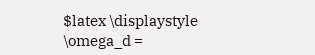$latex \displaystyle \omega_d =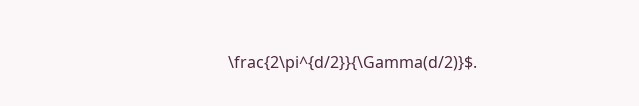\frac{2\pi^{d/2}}{\Gamma(d/2)}$.